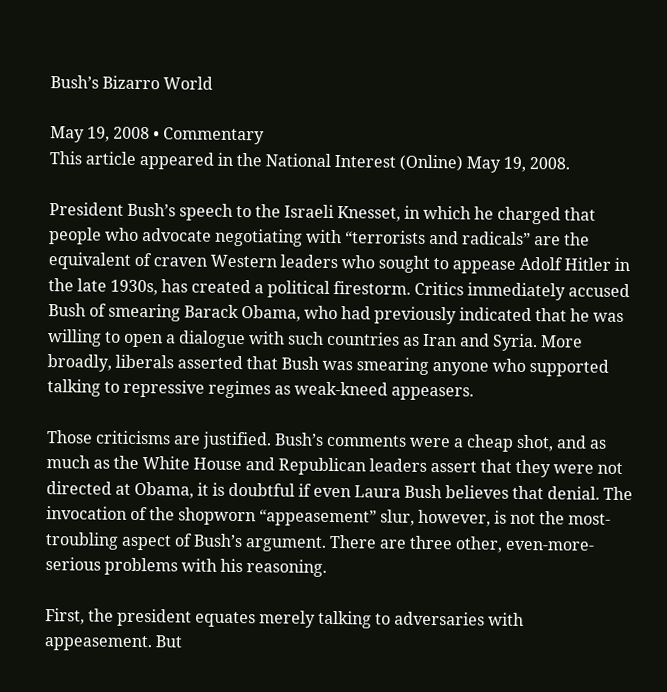Bush’s Bizarro World

May 19, 2008 • Commentary
This article appeared in the National Interest (Online) May 19, 2008.

President Bush’s speech to the Israeli Knesset, in which he charged that people who advocate negotiating with “terrorists and radicals” are the equivalent of craven Western leaders who sought to appease Adolf Hitler in the late 1930s, has created a political firestorm. Critics immediately accused Bush of smearing Barack Obama, who had previously indicated that he was willing to open a dialogue with such countries as Iran and Syria. More broadly, liberals asserted that Bush was smearing anyone who supported talking to repressive regimes as weak‐kneed appeasers.

Those criticisms are justified. Bush’s comments were a cheap shot, and as much as the White House and Republican leaders assert that they were not directed at Obama, it is doubtful if even Laura Bush believes that denial. The invocation of the shopworn “appeasement” slur, however, is not the most‐troubling aspect of Bush’s argument. There are three other, even‐more‐serious problems with his reasoning.

First, the president equates merely talking to adversaries with appeasement. But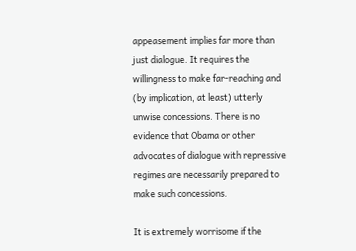appeasement implies far more than just dialogue. It requires the willingness to make far‐reaching and (by implication, at least) utterly unwise concessions. There is no evidence that Obama or other advocates of dialogue with repressive regimes are necessarily prepared to make such concessions.

It is extremely worrisome if the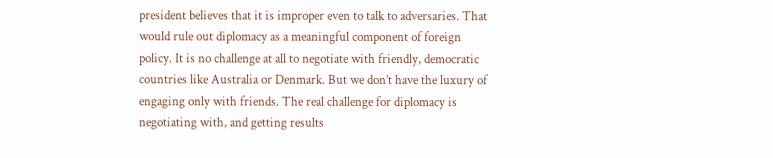president believes that it is improper even to talk to adversaries. That would rule out diplomacy as a meaningful component of foreign policy. It is no challenge at all to negotiate with friendly, democratic countries like Australia or Denmark. But we don’t have the luxury of engaging only with friends. The real challenge for diplomacy is negotiating with, and getting results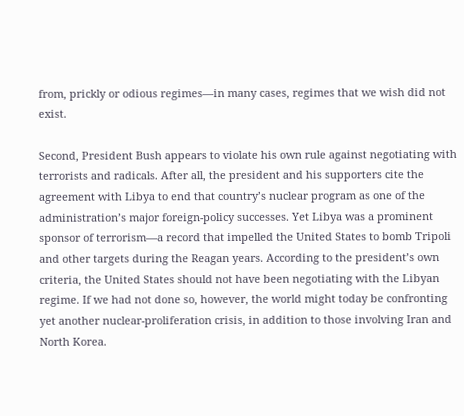from, prickly or odious regimes—in many cases, regimes that we wish did not exist.

Second, President Bush appears to violate his own rule against negotiating with terrorists and radicals. After all, the president and his supporters cite the agreement with Libya to end that country’s nuclear program as one of the administration’s major foreign‐policy successes. Yet Libya was a prominent sponsor of terrorism—a record that impelled the United States to bomb Tripoli and other targets during the Reagan years. According to the president’s own criteria, the United States should not have been negotiating with the Libyan regime. If we had not done so, however, the world might today be confronting yet another nuclear‐proliferation crisis, in addition to those involving Iran and North Korea.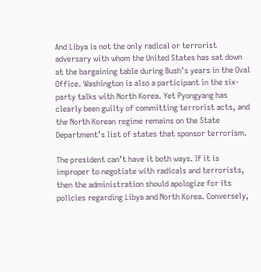And Libya is not the only radical or terrorist adversary with whom the United States has sat down at the bargaining table during Bush’s years in the Oval Office. Washington is also a participant in the six‐party talks with North Korea. Yet Pyongyang has clearly been guilty of committing terrorist acts, and the North Korean regime remains on the State Department’s list of states that sponsor terrorism.

The president can’t have it both ways. If it is improper to negotiate with radicals and terrorists, then the administration should apologize for its policies regarding Libya and North Korea. Conversely,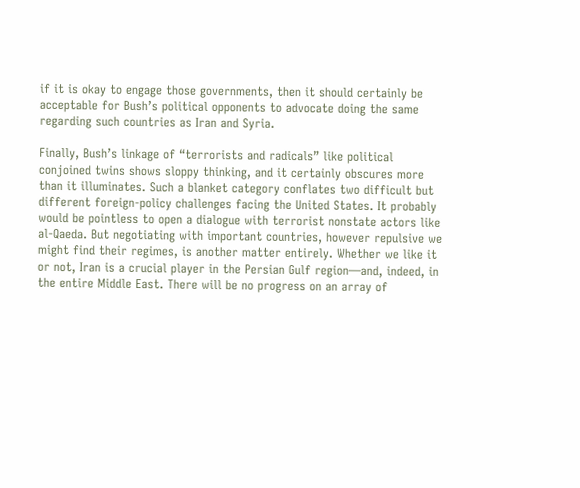if it is okay to engage those governments, then it should certainly be acceptable for Bush’s political opponents to advocate doing the same regarding such countries as Iran and Syria.

Finally, Bush’s linkage of “terrorists and radicals” like political conjoined twins shows sloppy thinking, and it certainly obscures more than it illuminates. Such a blanket category conflates two difficult but different foreign‐policy challenges facing the United States. It probably would be pointless to open a dialogue with terrorist nonstate actors like al‐Qaeda. But negotiating with important countries, however repulsive we might find their regimes, is another matter entirely. Whether we like it or not, Iran is a crucial player in the Persian Gulf region—and, indeed, in the entire Middle East. There will be no progress on an array of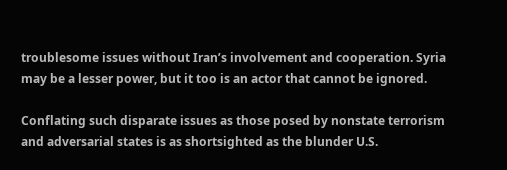troublesome issues without Iran’s involvement and cooperation. Syria may be a lesser power, but it too is an actor that cannot be ignored.

Conflating such disparate issues as those posed by nonstate terrorism and adversarial states is as shortsighted as the blunder U.S.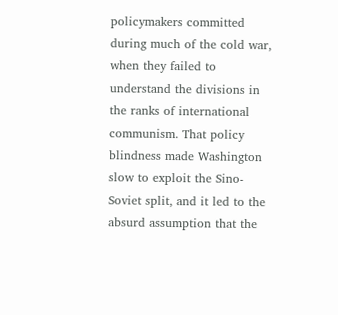policymakers committed during much of the cold war, when they failed to understand the divisions in the ranks of international communism. That policy blindness made Washington slow to exploit the Sino‐Soviet split, and it led to the absurd assumption that the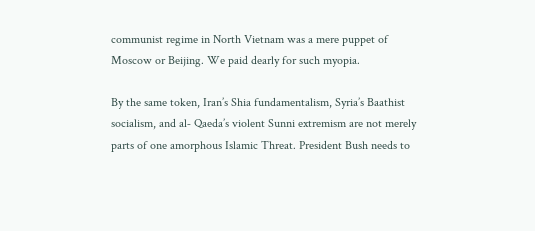communist regime in North Vietnam was a mere puppet of Moscow or Beijing. We paid dearly for such myopia.

By the same token, Iran’s Shia fundamentalism, Syria’s Baathist socialism, and al‐ Qaeda’s violent Sunni extremism are not merely parts of one amorphous Islamic Threat. President Bush needs to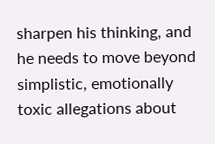sharpen his thinking, and he needs to move beyond simplistic, emotionally toxic allegations about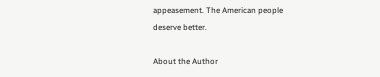appeasement. The American people deserve better.

About the Author